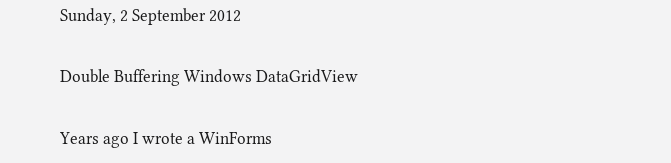Sunday, 2 September 2012

Double Buffering Windows DataGridView

Years ago I wrote a WinForms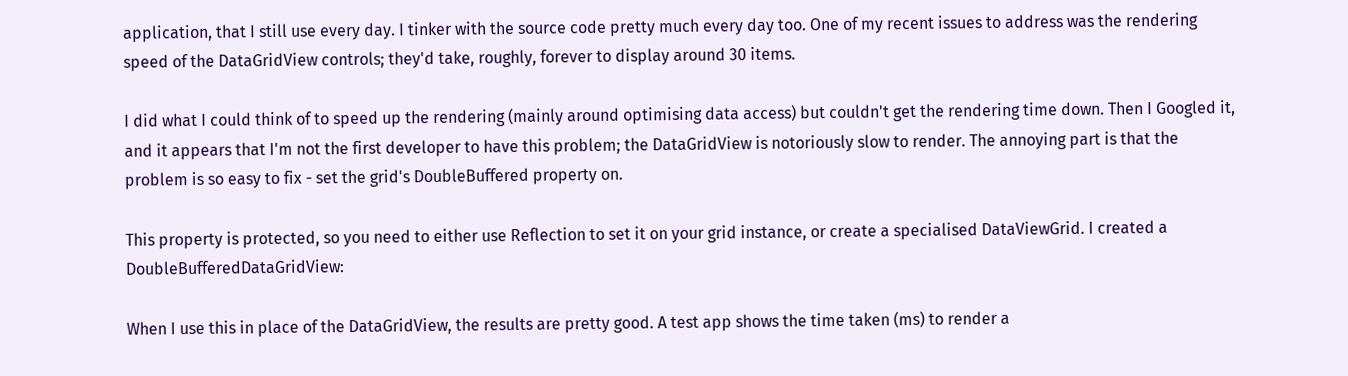application, that I still use every day. I tinker with the source code pretty much every day too. One of my recent issues to address was the rendering speed of the DataGridView controls; they'd take, roughly, forever to display around 30 items.

I did what I could think of to speed up the rendering (mainly around optimising data access) but couldn't get the rendering time down. Then I Googled it, and it appears that I'm not the first developer to have this problem; the DataGridView is notoriously slow to render. The annoying part is that the problem is so easy to fix - set the grid's DoubleBuffered property on.

This property is protected, so you need to either use Reflection to set it on your grid instance, or create a specialised DataViewGrid. I created a DoubleBufferedDataGridView:

When I use this in place of the DataGridView, the results are pretty good. A test app shows the time taken (ms) to render a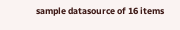sample datasource of 16 items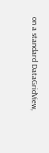on a standard DataGridView,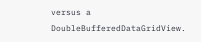versus a DoubleBufferedDataGridView.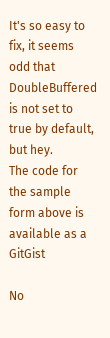It's so easy to fix, it seems odd that DoubleBuffered is not set to true by default, but hey.
The code for the sample form above is available as a GitGist

No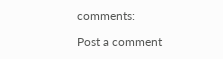comments:

Post a comment